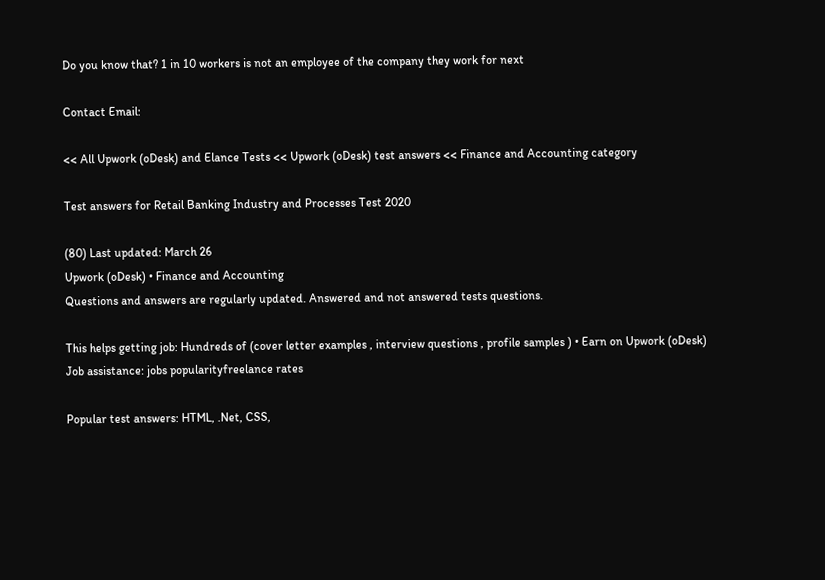Do you know that? 1 in 10 workers is not an employee of the company they work for next

Contact Email:

<< All Upwork (oDesk) and Elance Tests << Upwork (oDesk) test answers << Finance and Accounting category

Test answers for Retail Banking Industry and Processes Test 2020

(80) Last updated: March 26
Upwork (oDesk) • Finance and Accounting
Questions and answers are regularly updated. Answered and not answered tests questions.

This helps getting job: Hundreds of (cover letter examples , interview questions , profile samples ) • Earn on Upwork (oDesk)
Job assistance: jobs popularityfreelance rates

Popular test answers: HTML, .Net, CSS,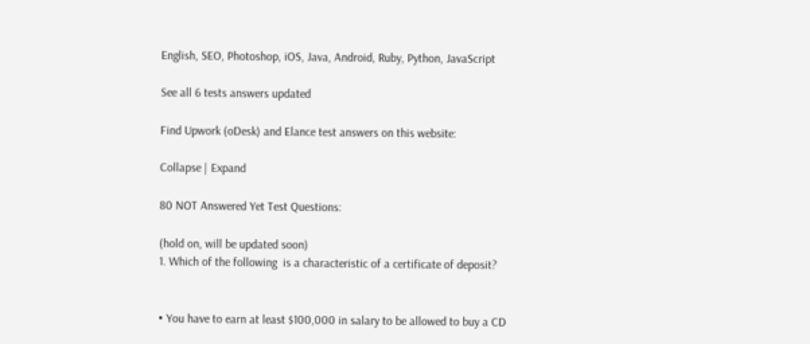English, SEO, Photoshop, iOS, Java, Android, Ruby, Python, JavaScript

See all 6 tests answers updated

Find Upwork (oDesk) and Elance test answers on this website:

Collapse | Expand

80 NOT Answered Yet Test Questions:

(hold on, will be updated soon)
1. Which of the following  is a characteristic of a certificate of deposit?


• You have to earn at least $100,000 in salary to be allowed to buy a CD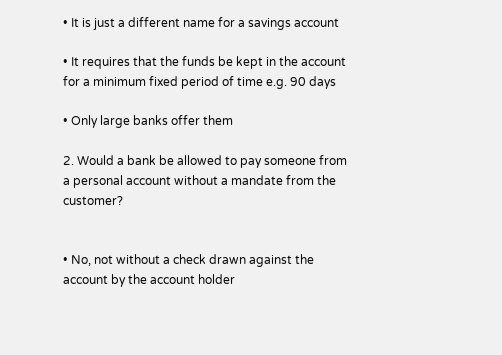• It is just a different name for a savings account

• It requires that the funds be kept in the account for a minimum fixed period of time e.g. 90 days

• Only large banks offer them

2. Would a bank be allowed to pay someone from a personal account without a mandate from the customer?


• No, not without a check drawn against the account by the account holder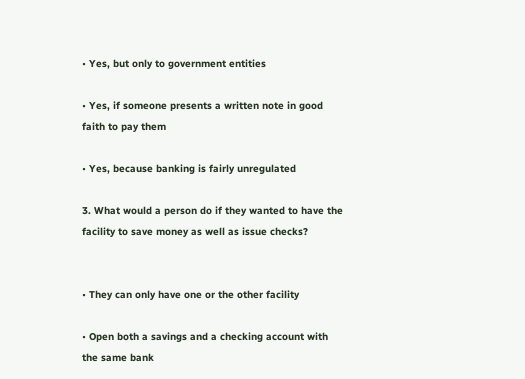• Yes, but only to government entities

• Yes, if someone presents a written note in good faith to pay them

• Yes, because banking is fairly unregulated

3. What would a person do if they wanted to have the facility to save money as well as issue checks?


• They can only have one or the other facility

• Open both a savings and a checking account with the same bank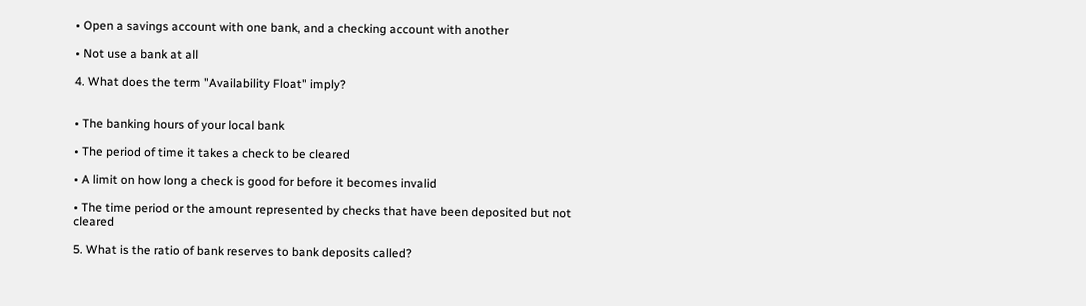• Open a savings account with one bank, and a checking account with another

• Not use a bank at all

4. What does the term "Availability Float" imply?


• The banking hours of your local bank

• The period of time it takes a check to be cleared

• A limit on how long a check is good for before it becomes invalid

• The time period or the amount represented by checks that have been deposited but not cleared

5. What is the ratio of bank reserves to bank deposits called?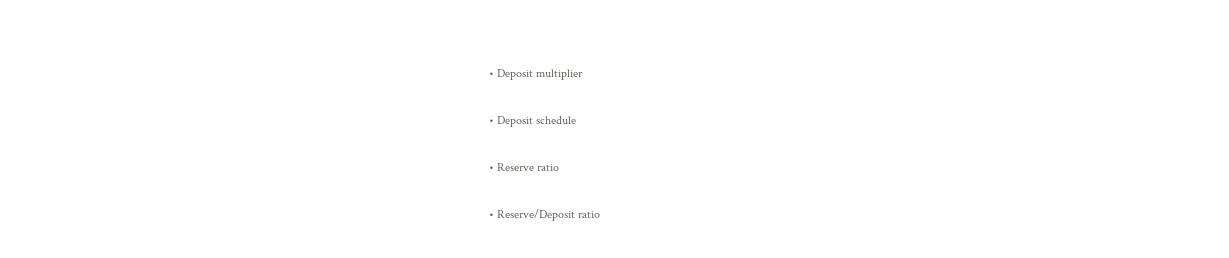• Deposit multiplier

• Deposit schedule

• Reserve ratio

• Reserve/Deposit ratio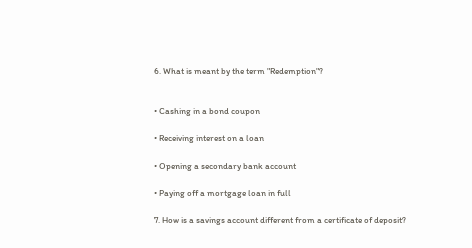6. What is meant by the term "Redemption"?


• Cashing in a bond coupon

• Receiving interest on a loan

• Opening a secondary bank account

• Paying off a mortgage loan in full

7. How is a savings account different from a certificate of deposit?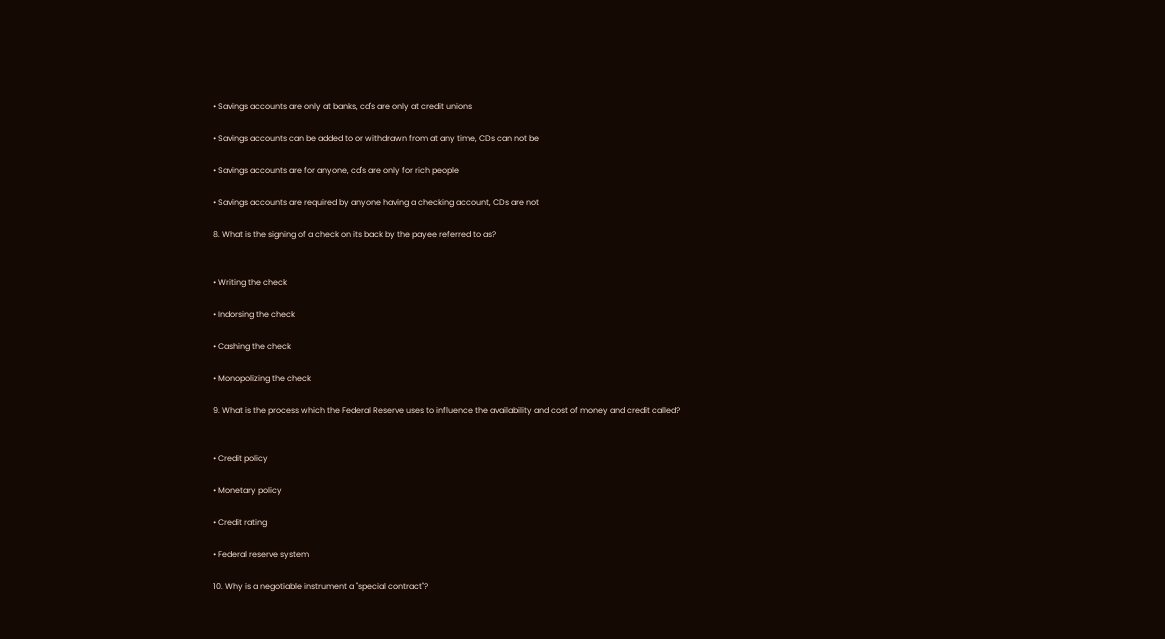• Savings accounts are only at banks, cd's are only at credit unions

• Savings accounts can be added to or withdrawn from at any time, CDs can not be

• Savings accounts are for anyone, cd's are only for rich people

• Savings accounts are required by anyone having a checking account, CDs are not

8. What is the signing of a check on its back by the payee referred to as?


• Writing the check

• Indorsing the check

• Cashing the check

• Monopolizing the check

9. What is the process which the Federal Reserve uses to influence the availability and cost of money and credit called?


• Credit policy

• Monetary policy

• Credit rating

• Federal reserve system

10. Why is a negotiable instrument a "special contract"?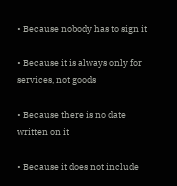• Because nobody has to sign it

• Because it is always only for services, not goods

• Because there is no date written on it

• Because it does not include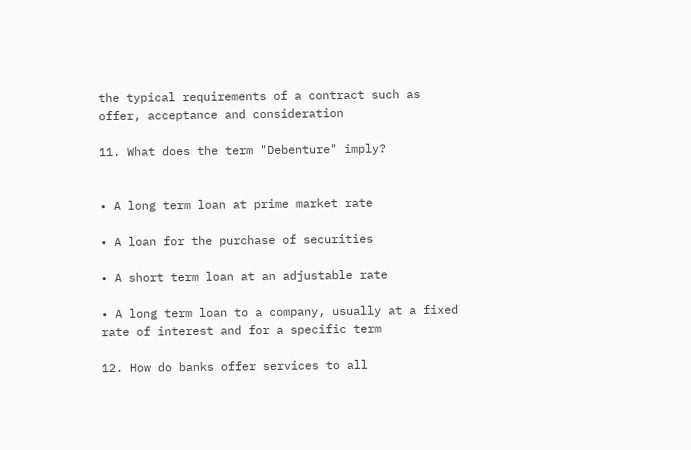the typical requirements of a contract such as offer, acceptance and consideration

11. What does the term "Debenture" imply?


• A long term loan at prime market rate

• A loan for the purchase of securities

• A short term loan at an adjustable rate

• A long term loan to a company, usually at a fixed rate of interest and for a specific term

12. How do banks offer services to all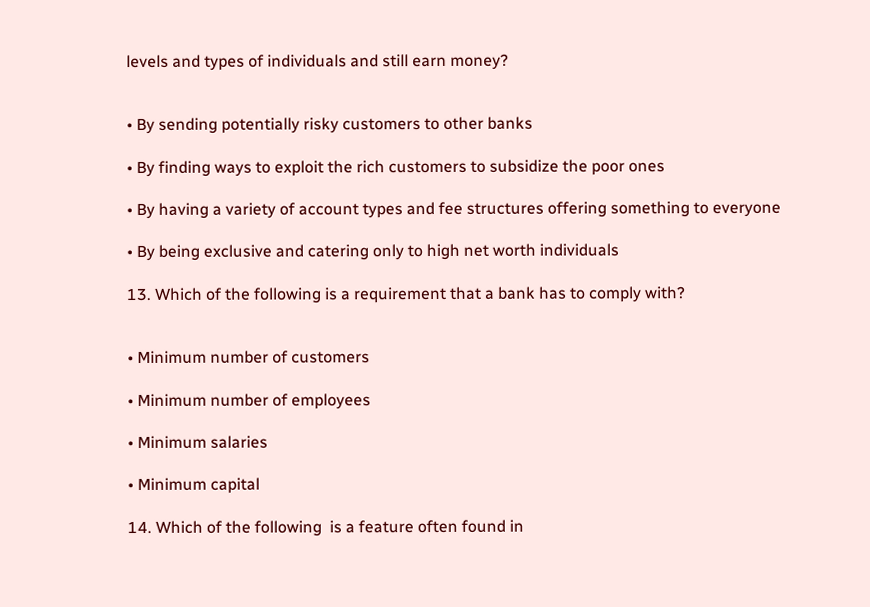levels and types of individuals and still earn money?


• By sending potentially risky customers to other banks

• By finding ways to exploit the rich customers to subsidize the poor ones

• By having a variety of account types and fee structures offering something to everyone

• By being exclusive and catering only to high net worth individuals

13. Which of the following is a requirement that a bank has to comply with?


• Minimum number of customers

• Minimum number of employees

• Minimum salaries

• Minimum capital

14. Which of the following  is a feature often found in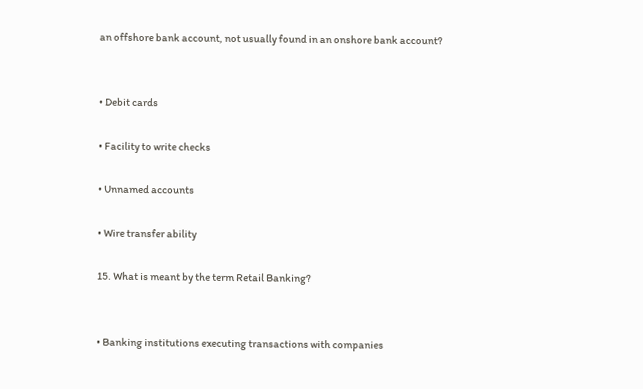an offshore bank account, not usually found in an onshore bank account?


• Debit cards

• Facility to write checks

• Unnamed accounts

• Wire transfer ability

15. What is meant by the term Retail Banking?


• Banking institutions executing transactions with companies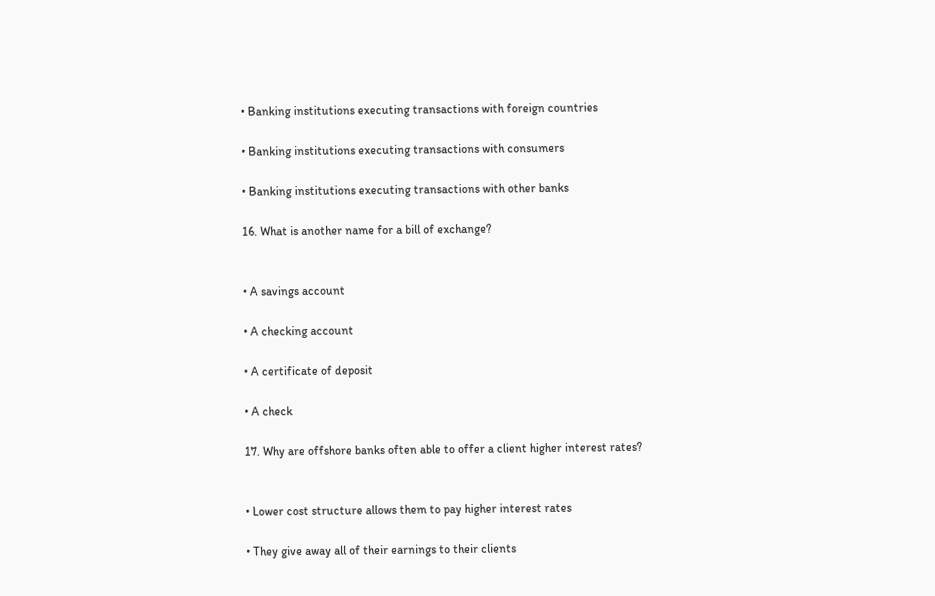• Banking institutions executing transactions with foreign countries

• Banking institutions executing transactions with consumers

• Banking institutions executing transactions with other banks

16. What is another name for a bill of exchange?


• A savings account

• A checking account

• A certificate of deposit

• A check

17. Why are offshore banks often able to offer a client higher interest rates?


• Lower cost structure allows them to pay higher interest rates

• They give away all of their earnings to their clients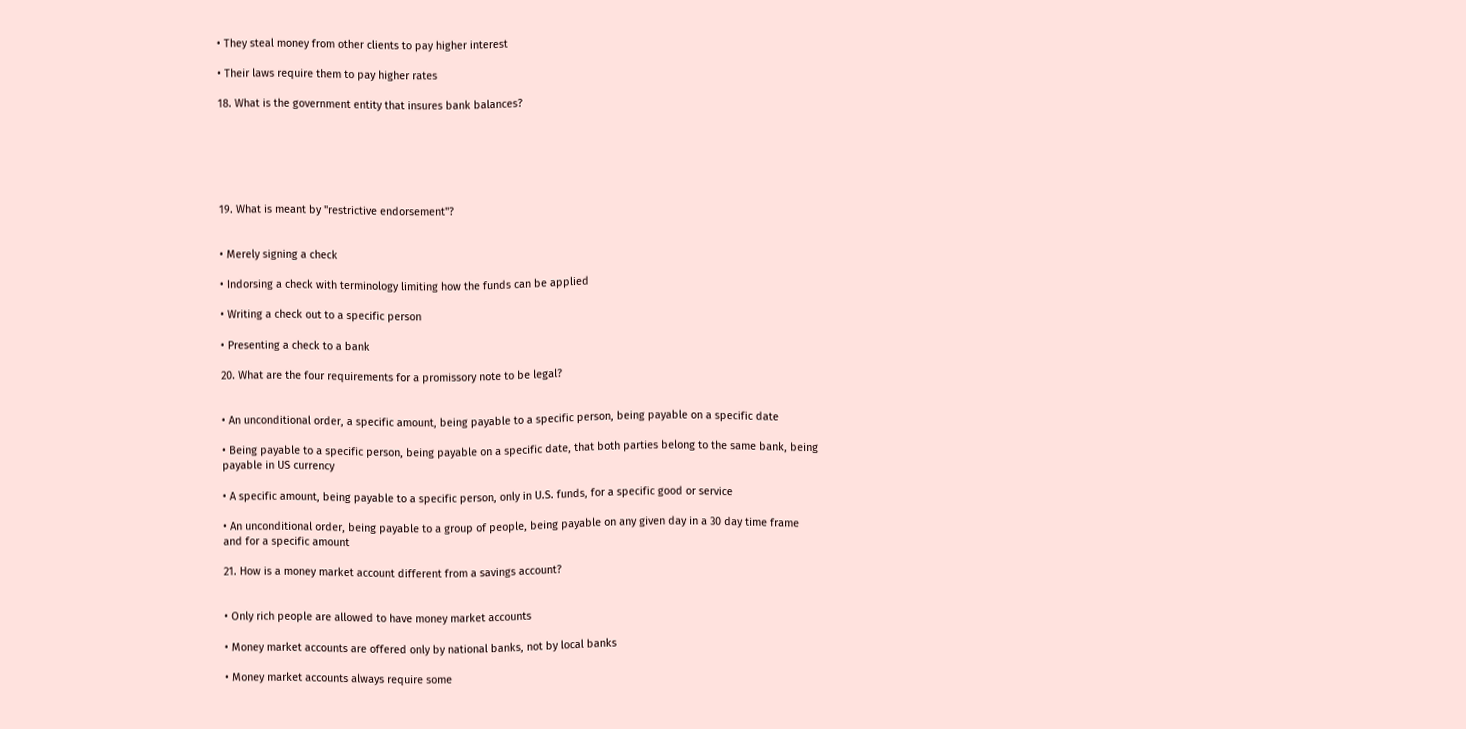• They steal money from other clients to pay higher interest

• Their laws require them to pay higher rates

18. What is the government entity that insures bank balances?






19. What is meant by "restrictive endorsement"?


• Merely signing a check

• Indorsing a check with terminology limiting how the funds can be applied

• Writing a check out to a specific person

• Presenting a check to a bank

20. What are the four requirements for a promissory note to be legal?


• An unconditional order, a specific amount, being payable to a specific person, being payable on a specific date

• Being payable to a specific person, being payable on a specific date, that both parties belong to the same bank, being payable in US currency

• A specific amount, being payable to a specific person, only in U.S. funds, for a specific good or service

• An unconditional order, being payable to a group of people, being payable on any given day in a 30 day time frame and for a specific amount

21. How is a money market account different from a savings account?


• Only rich people are allowed to have money market accounts

• Money market accounts are offered only by national banks, not by local banks

• Money market accounts always require some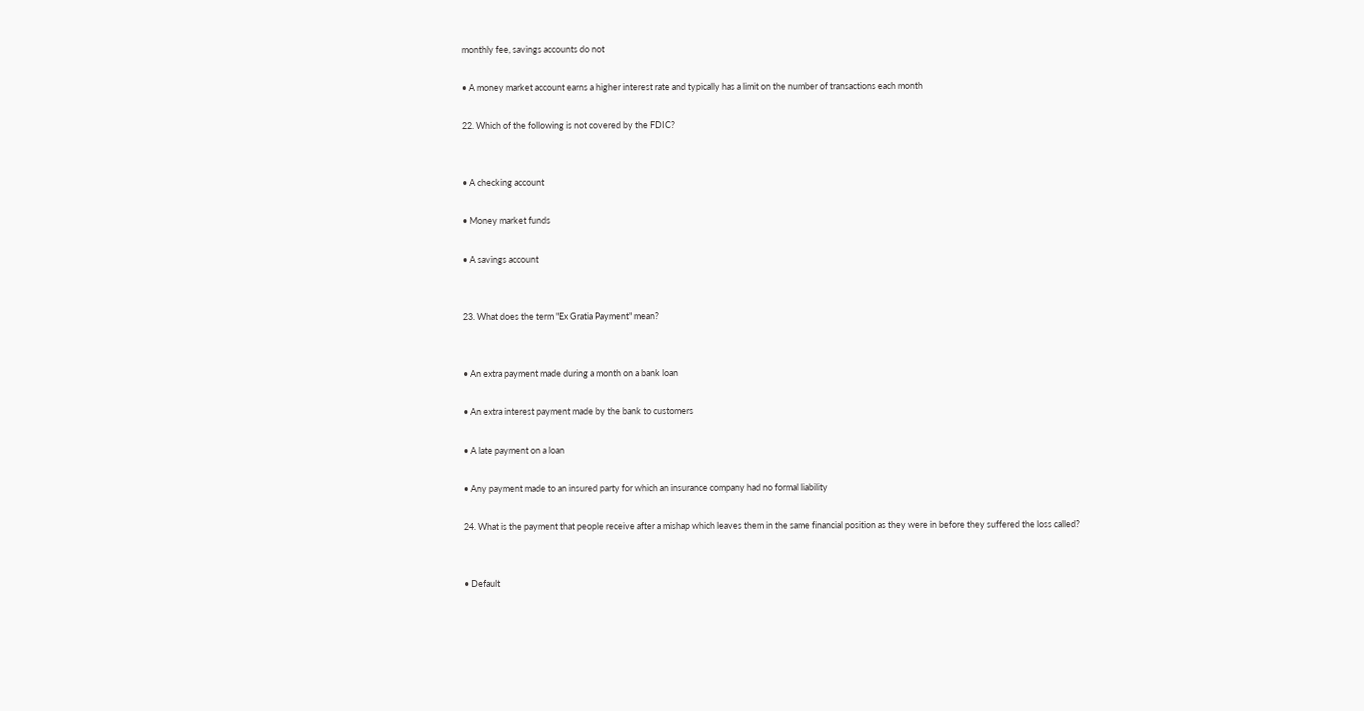monthly fee, savings accounts do not

• A money market account earns a higher interest rate and typically has a limit on the number of transactions each month

22. Which of the following is not covered by the FDIC?


• A checking account

• Money market funds

• A savings account


23. What does the term "Ex Gratia Payment" mean?


• An extra payment made during a month on a bank loan

• An extra interest payment made by the bank to customers

• A late payment on a loan

• Any payment made to an insured party for which an insurance company had no formal liability

24. What is the payment that people receive after a mishap which leaves them in the same financial position as they were in before they suffered the loss called?


• Default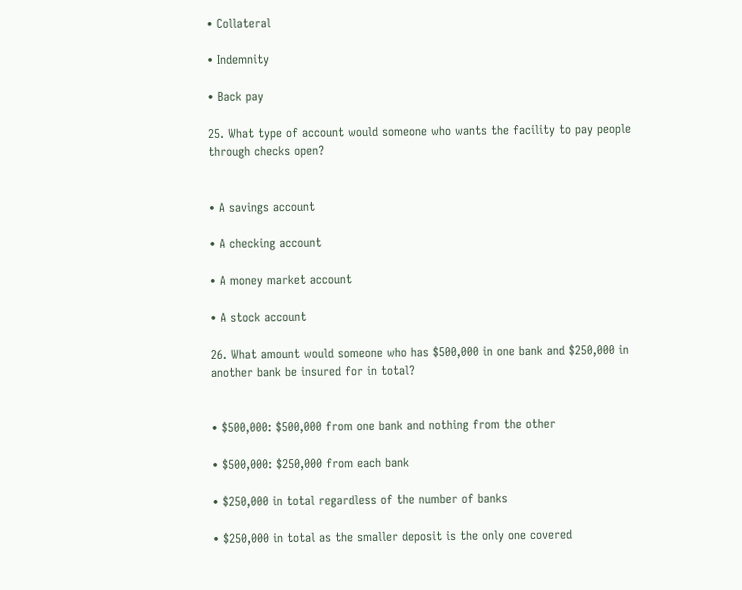• Collateral

• Indemnity

• Back pay

25. What type of account would someone who wants the facility to pay people through checks open?


• A savings account

• A checking account

• A money market account

• A stock account

26. What amount would someone who has $500,000 in one bank and $250,000 in another bank be insured for in total?


• $500,000: $500,000 from one bank and nothing from the other

• $500,000: $250,000 from each bank

• $250,000 in total regardless of the number of banks

• $250,000 in total as the smaller deposit is the only one covered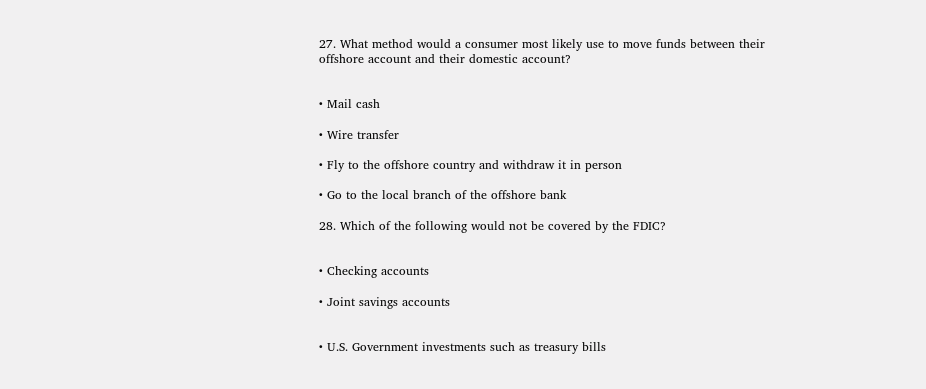27. What method would a consumer most likely use to move funds between their offshore account and their domestic account?


• Mail cash

• Wire transfer

• Fly to the offshore country and withdraw it in person

• Go to the local branch of the offshore bank

28. Which of the following would not be covered by the FDIC?


• Checking accounts

• Joint savings accounts


• U.S. Government investments such as treasury bills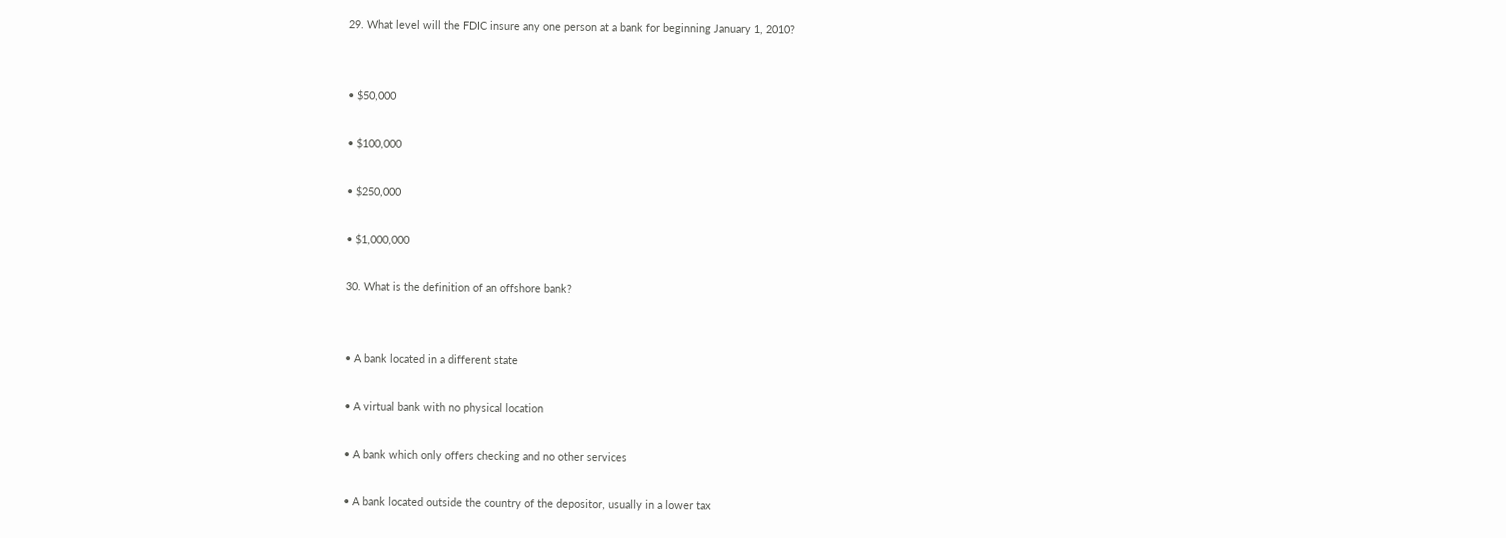29. What level will the FDIC insure any one person at a bank for beginning January 1, 2010?


• $50,000

• $100,000

• $250,000

• $1,000,000

30. What is the definition of an offshore bank?


• A bank located in a different state

• A virtual bank with no physical location

• A bank which only offers checking and no other services

• A bank located outside the country of the depositor, usually in a lower tax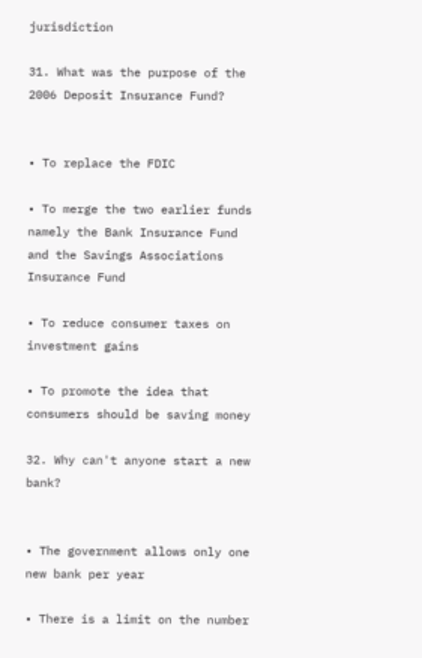jurisdiction

31. What was the purpose of the 2006 Deposit Insurance Fund?


• To replace the FDIC

• To merge the two earlier funds namely the Bank Insurance Fund and the Savings Associations Insurance Fund

• To reduce consumer taxes on investment gains

• To promote the idea that consumers should be saving money

32. Why can't anyone start a new bank?


• The government allows only one new bank per year

• There is a limit on the number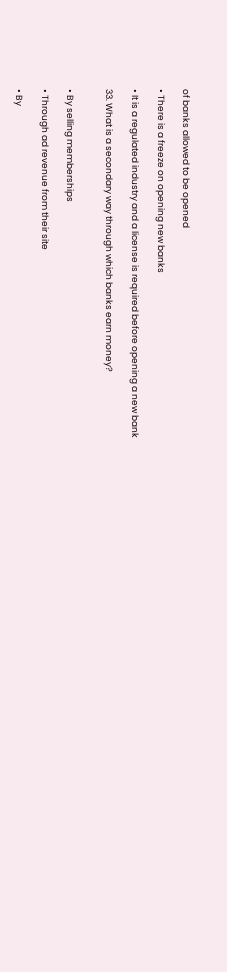of banks allowed to be opened

• There is a freeze on opening new banks

• It is a regulated industry and a license is required before opening a new bank

33. What is a secondary way through which banks earn money?


• By selling memberships

• Through ad revenue from their site

• By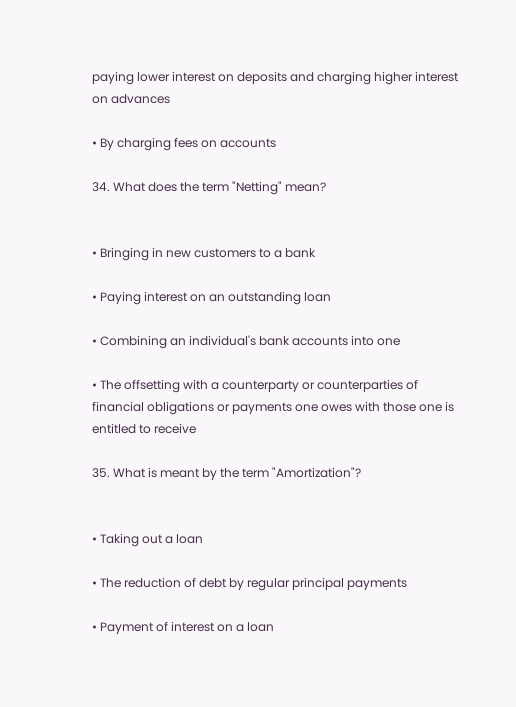paying lower interest on deposits and charging higher interest on advances

• By charging fees on accounts

34. What does the term "Netting" mean?


• Bringing in new customers to a bank

• Paying interest on an outstanding loan

• Combining an individual's bank accounts into one

• The offsetting with a counterparty or counterparties of financial obligations or payments one owes with those one is entitled to receive

35. What is meant by the term "Amortization"?


• Taking out a loan

• The reduction of debt by regular principal payments

• Payment of interest on a loan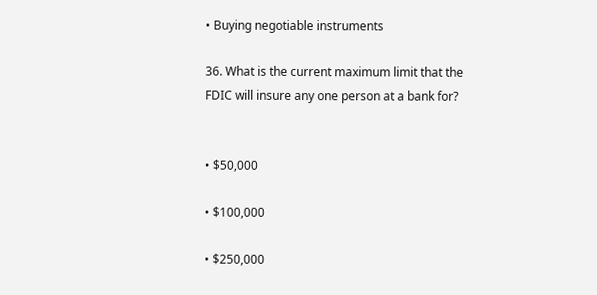• Buying negotiable instruments

36. What is the current maximum limit that the FDIC will insure any one person at a bank for?


• $50,000

• $100,000

• $250,000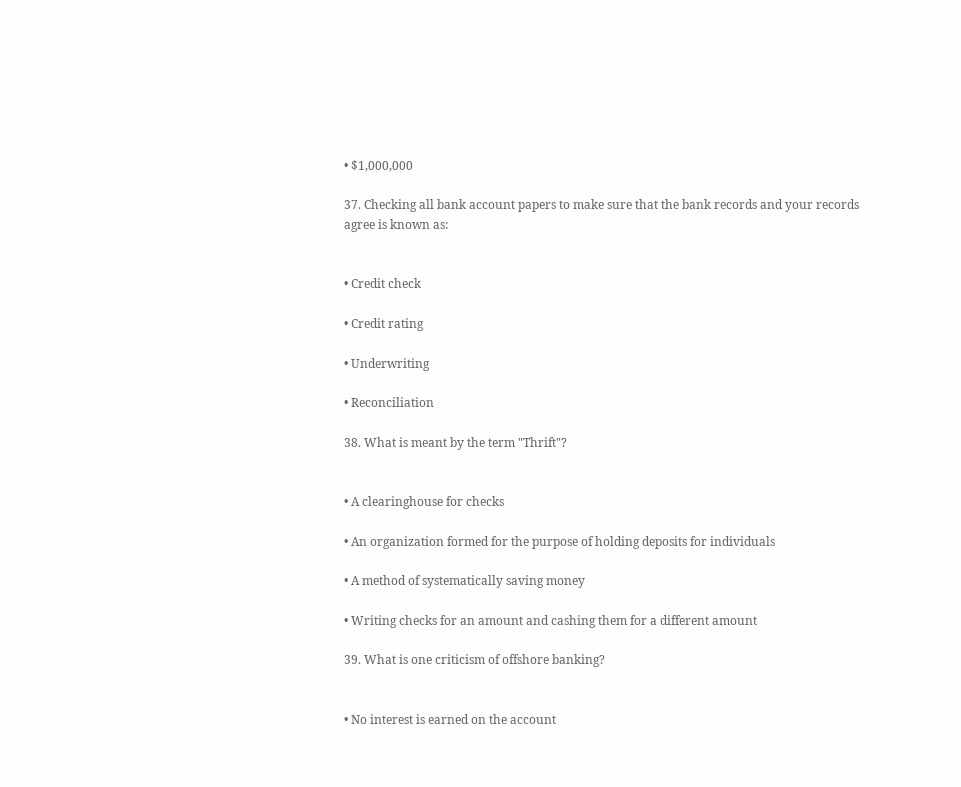• $1,000,000

37. Checking all bank account papers to make sure that the bank records and your records agree is known as:


• Credit check

• Credit rating

• Underwriting

• Reconciliation

38. What is meant by the term "Thrift"?


• A clearinghouse for checks

• An organization formed for the purpose of holding deposits for individuals

• A method of systematically saving money

• Writing checks for an amount and cashing them for a different amount

39. What is one criticism of offshore banking?


• No interest is earned on the account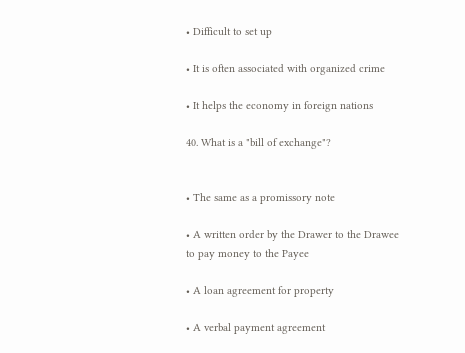• Difficult to set up

• It is often associated with organized crime

• It helps the economy in foreign nations

40. What is a "bill of exchange"?


• The same as a promissory note

• A written order by the Drawer to the Drawee to pay money to the Payee

• A loan agreement for property

• A verbal payment agreement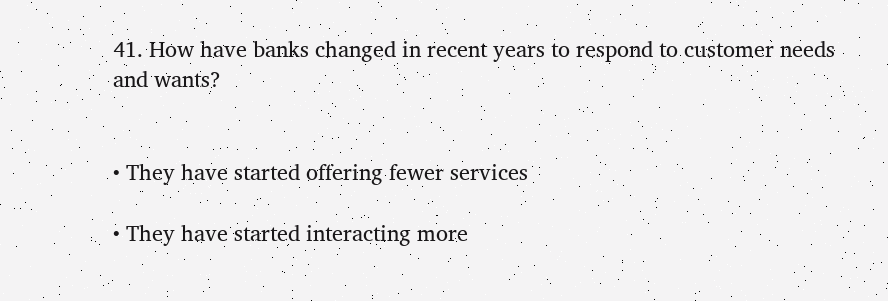41. How have banks changed in recent years to respond to customer needs and wants?


• They have started offering fewer services

• They have started interacting more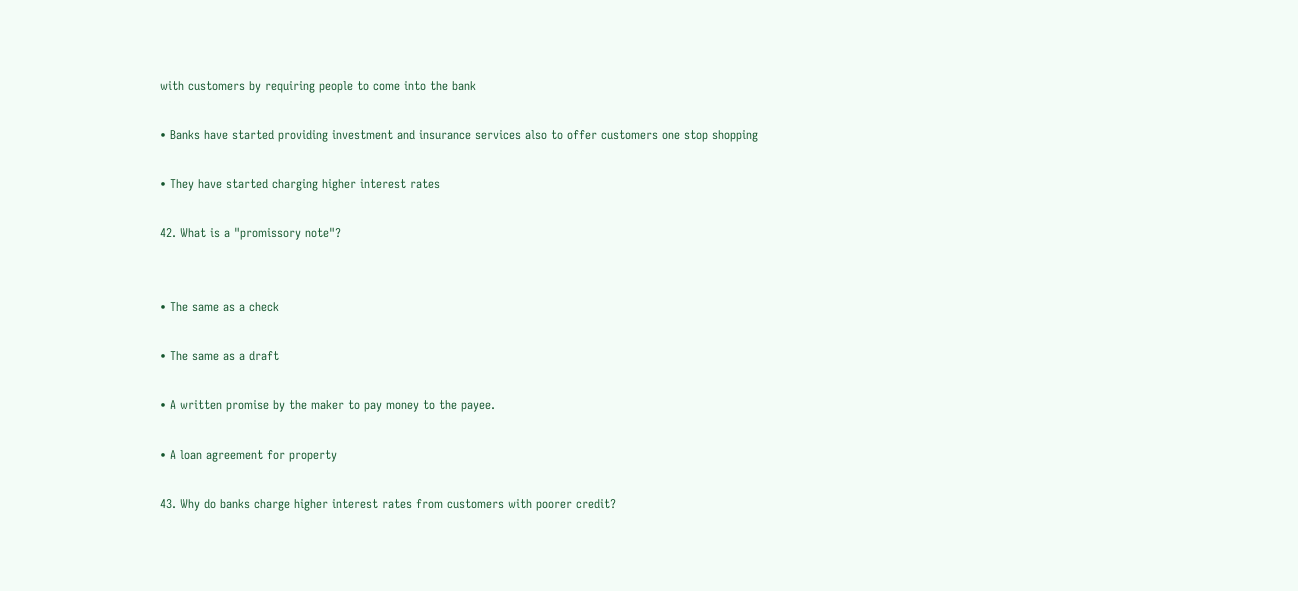with customers by requiring people to come into the bank

• Banks have started providing investment and insurance services also to offer customers one stop shopping

• They have started charging higher interest rates

42. What is a "promissory note"?


• The same as a check

• The same as a draft

• A written promise by the maker to pay money to the payee.

• A loan agreement for property

43. Why do banks charge higher interest rates from customers with poorer credit?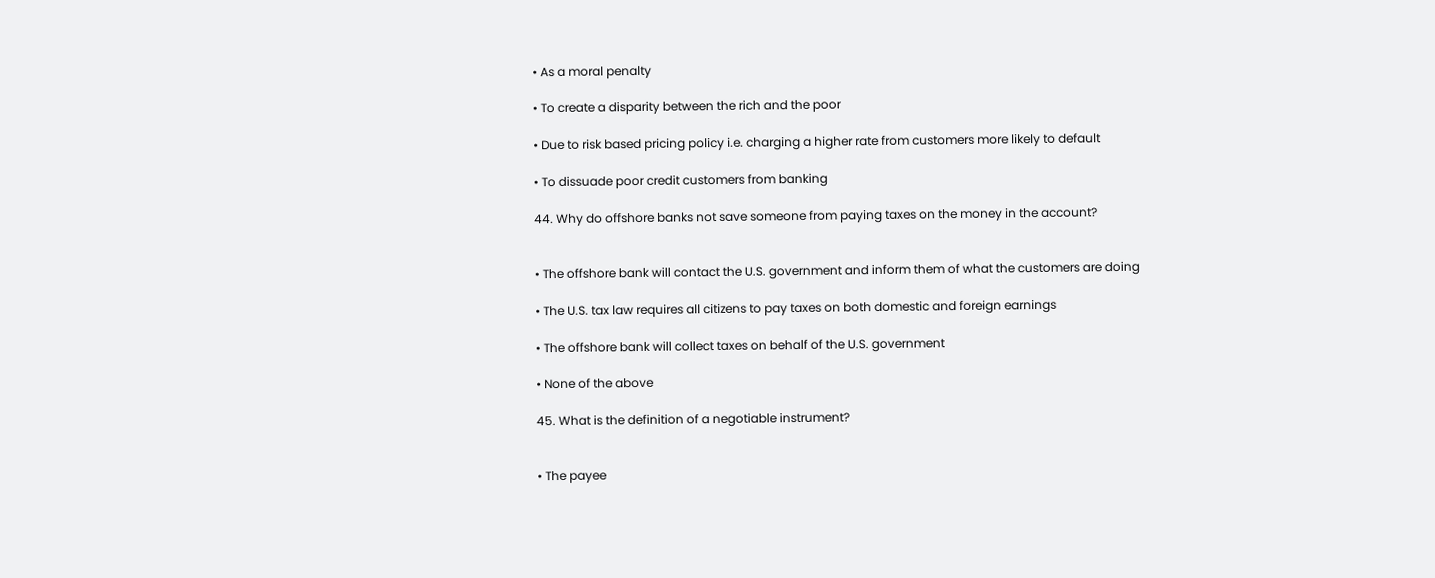• As a moral penalty

• To create a disparity between the rich and the poor

• Due to risk based pricing policy i.e. charging a higher rate from customers more likely to default

• To dissuade poor credit customers from banking

44. Why do offshore banks not save someone from paying taxes on the money in the account?


• The offshore bank will contact the U.S. government and inform them of what the customers are doing

• The U.S. tax law requires all citizens to pay taxes on both domestic and foreign earnings

• The offshore bank will collect taxes on behalf of the U.S. government

• None of the above

45. What is the definition of a negotiable instrument?


• The payee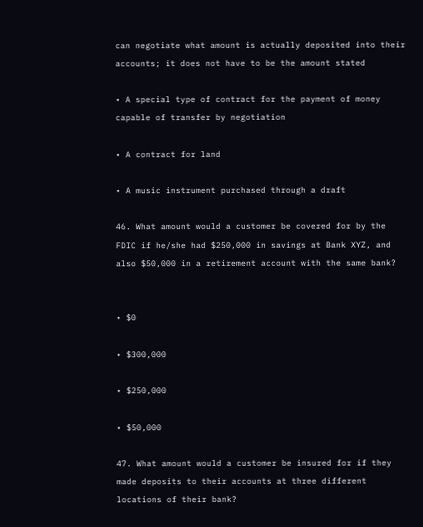can negotiate what amount is actually deposited into their accounts; it does not have to be the amount stated

• A special type of contract for the payment of money capable of transfer by negotiation

• A contract for land

• A music instrument purchased through a draft

46. What amount would a customer be covered for by the FDIC if he/she had $250,000 in savings at Bank XYZ, and also $50,000 in a retirement account with the same bank?


• $0

• $300,000

• $250,000

• $50,000

47. What amount would a customer be insured for if they made deposits to their accounts at three different locations of their bank?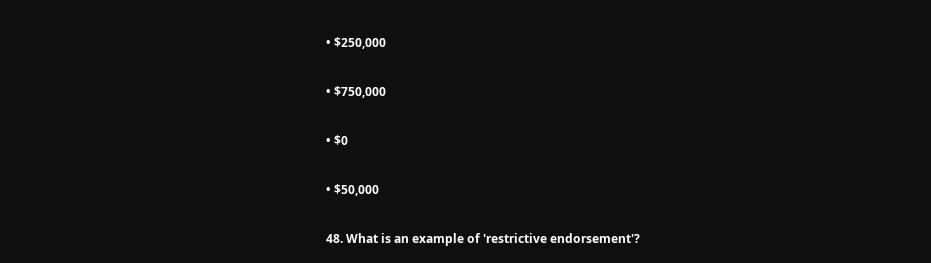• $250,000

• $750,000

• $0

• $50,000

48. What is an example of 'restrictive endorsement'?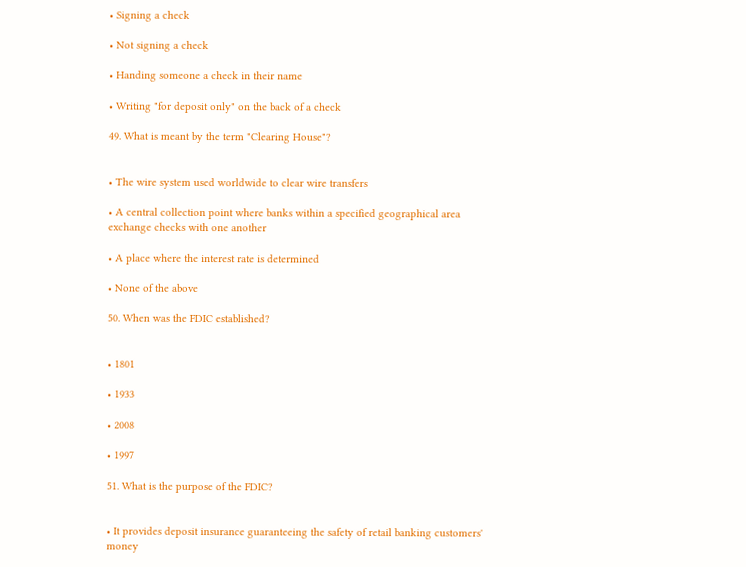• Signing a check

• Not signing a check

• Handing someone a check in their name

• Writing "for deposit only" on the back of a check

49. What is meant by the term "Clearing House"?


• The wire system used worldwide to clear wire transfers

• A central collection point where banks within a specified geographical area exchange checks with one another

• A place where the interest rate is determined

• None of the above

50. When was the FDIC established?


• 1801

• 1933

• 2008

• 1997

51. What is the purpose of the FDIC?


• It provides deposit insurance guaranteeing the safety of retail banking customers' money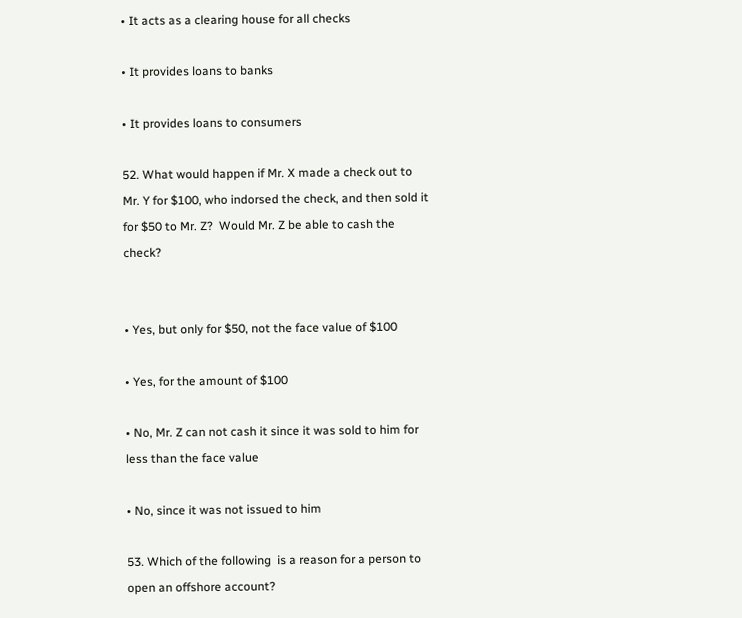• It acts as a clearing house for all checks

• It provides loans to banks

• It provides loans to consumers

52. What would happen if Mr. X made a check out to Mr. Y for $100, who indorsed the check, and then sold it for $50 to Mr. Z?  Would Mr. Z be able to cash the check?


• Yes, but only for $50, not the face value of $100

• Yes, for the amount of $100

• No, Mr. Z can not cash it since it was sold to him for less than the face value

• No, since it was not issued to him

53. Which of the following  is a reason for a person to open an offshore account?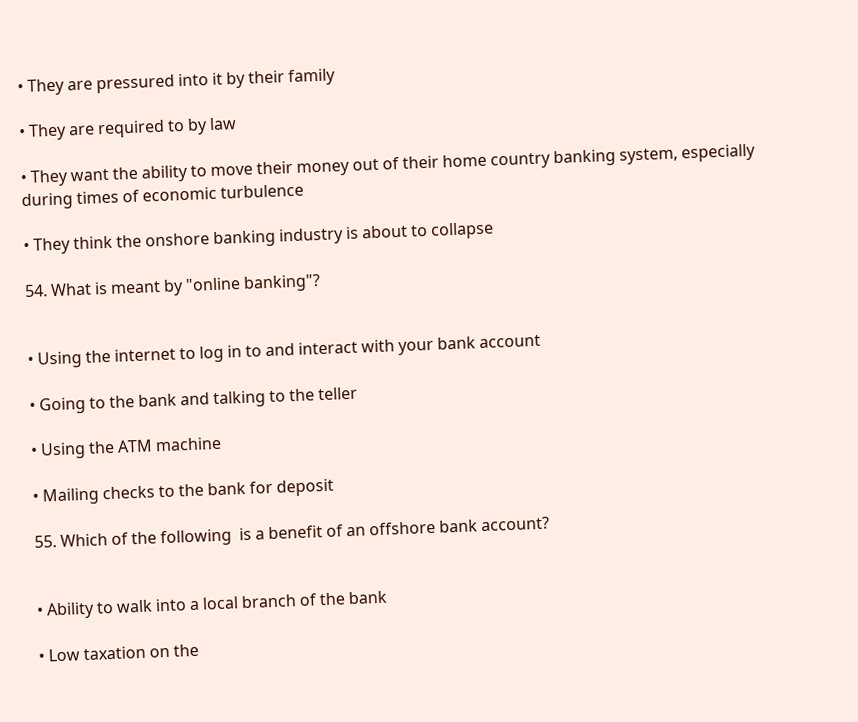• They are pressured into it by their family

• They are required to by law

• They want the ability to move their money out of their home country banking system, especially during times of economic turbulence

• They think the onshore banking industry is about to collapse

54. What is meant by "online banking"?


• Using the internet to log in to and interact with your bank account

• Going to the bank and talking to the teller

• Using the ATM machine

• Mailing checks to the bank for deposit

55. Which of the following  is a benefit of an offshore bank account?


• Ability to walk into a local branch of the bank

• Low taxation on the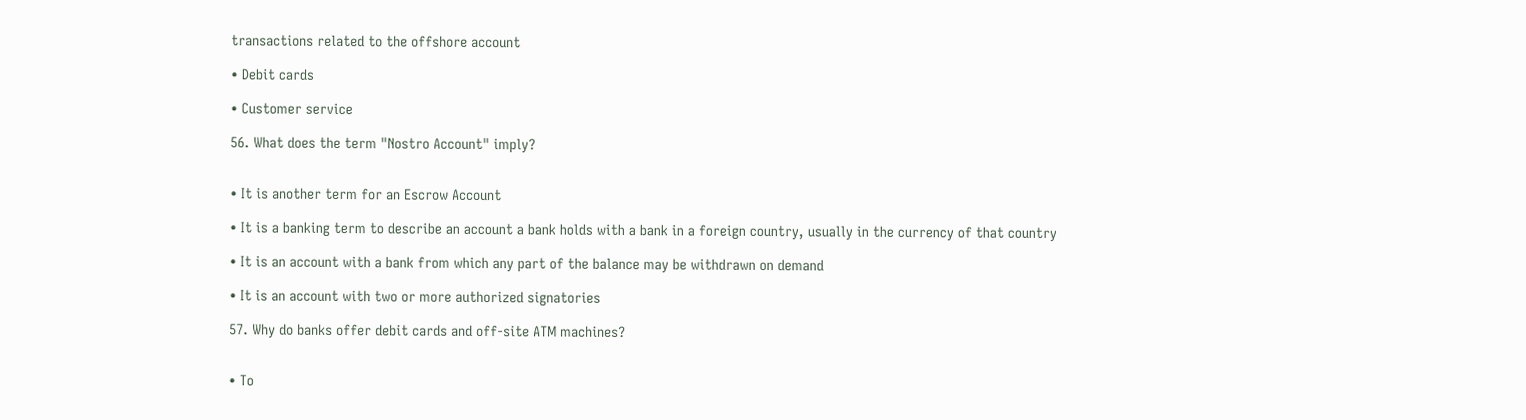transactions related to the offshore account

• Debit cards

• Customer service

56. What does the term "Nostro Account" imply?


• It is another term for an Escrow Account

• It is a banking term to describe an account a bank holds with a bank in a foreign country, usually in the currency of that country

• It is an account with a bank from which any part of the balance may be withdrawn on demand

• It is an account with two or more authorized signatories

57. Why do banks offer debit cards and off-site ATM machines?


• To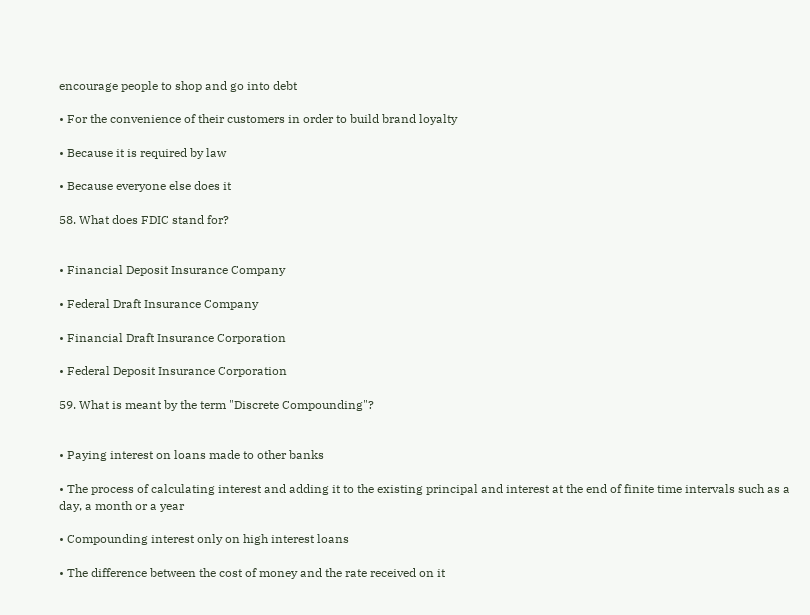encourage people to shop and go into debt

• For the convenience of their customers in order to build brand loyalty

• Because it is required by law

• Because everyone else does it

58. What does FDIC stand for?


• Financial Deposit Insurance Company

• Federal Draft Insurance Company

• Financial Draft Insurance Corporation

• Federal Deposit Insurance Corporation

59. What is meant by the term "Discrete Compounding"?


• Paying interest on loans made to other banks

• The process of calculating interest and adding it to the existing principal and interest at the end of finite time intervals such as a day, a month or a year

• Compounding interest only on high interest loans

• The difference between the cost of money and the rate received on it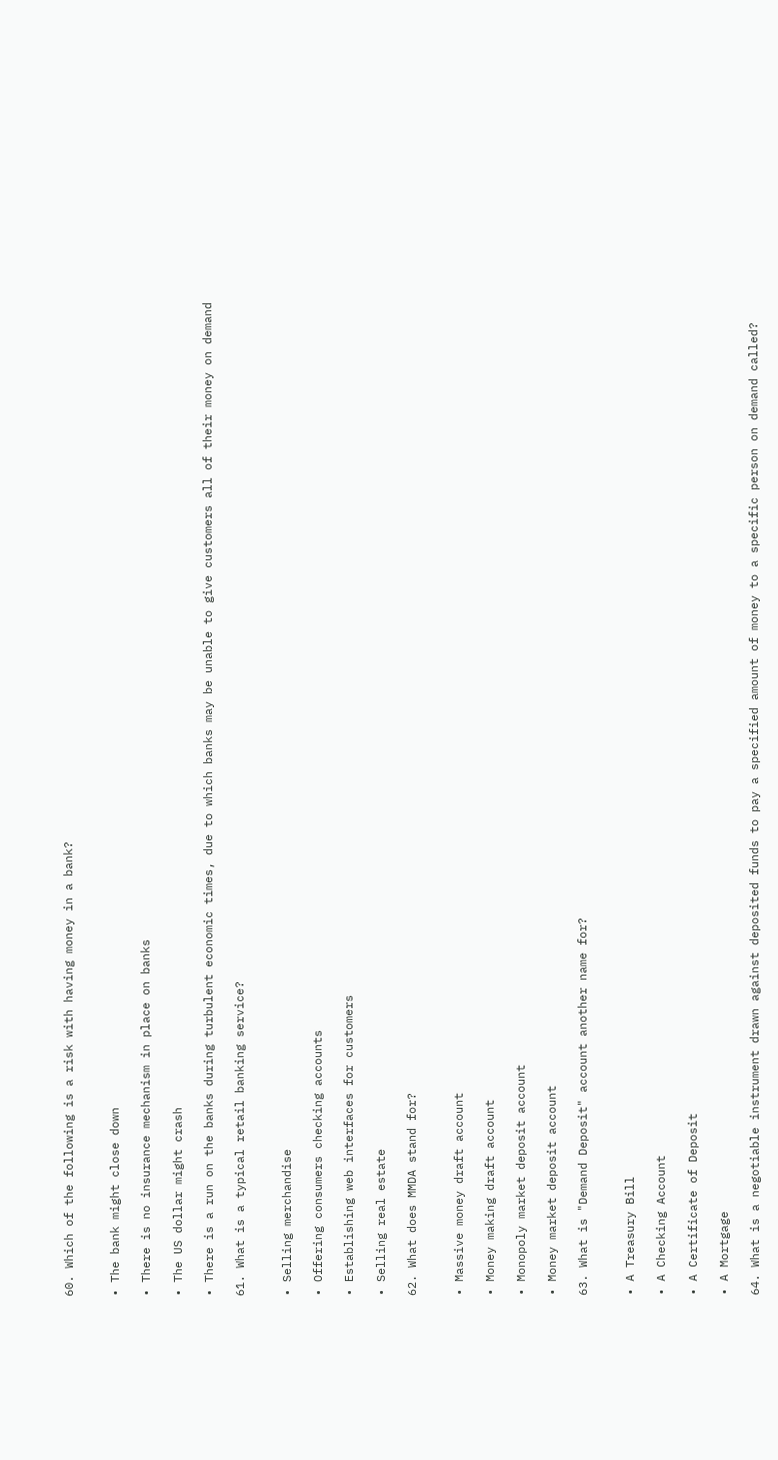60. Which of the following is a risk with having money in a bank?


• The bank might close down

• There is no insurance mechanism in place on banks

• The US dollar might crash

• There is a run on the banks during turbulent economic times, due to which banks may be unable to give customers all of their money on demand

61. What is a typical retail banking service?


• Selling merchandise

• Offering consumers checking accounts

• Establishing web interfaces for customers

• Selling real estate

62. What does MMDA stand for?


• Massive money draft account

• Money making draft account

• Monopoly market deposit account

• Money market deposit account

63. What is "Demand Deposit" account another name for?


• A Treasury Bill

• A Checking Account

• A Certificate of Deposit

• A Mortgage

64. What is a negotiable instrument drawn against deposited funds to pay a specified amount of money to a specific person on demand called?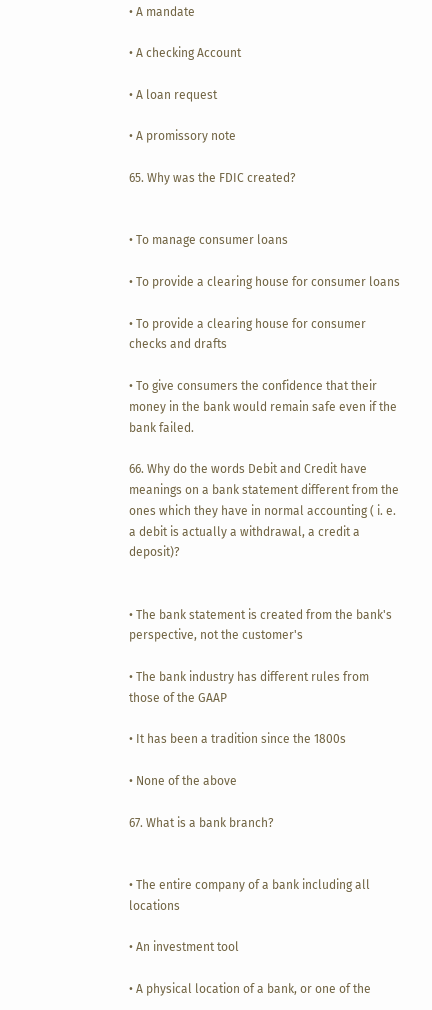• A mandate

• A checking Account

• A loan request

• A promissory note

65. Why was the FDIC created?


• To manage consumer loans

• To provide a clearing house for consumer loans

• To provide a clearing house for consumer checks and drafts

• To give consumers the confidence that their money in the bank would remain safe even if the bank failed.

66. Why do the words Debit and Credit have meanings on a bank statement different from the ones which they have in normal accounting ( i. e. a debit is actually a withdrawal, a credit a deposit)?


• The bank statement is created from the bank's perspective, not the customer's

• The bank industry has different rules from those of the GAAP

• It has been a tradition since the 1800s

• None of the above

67. What is a bank branch?


• The entire company of a bank including all locations

• An investment tool

• A physical location of a bank, or one of the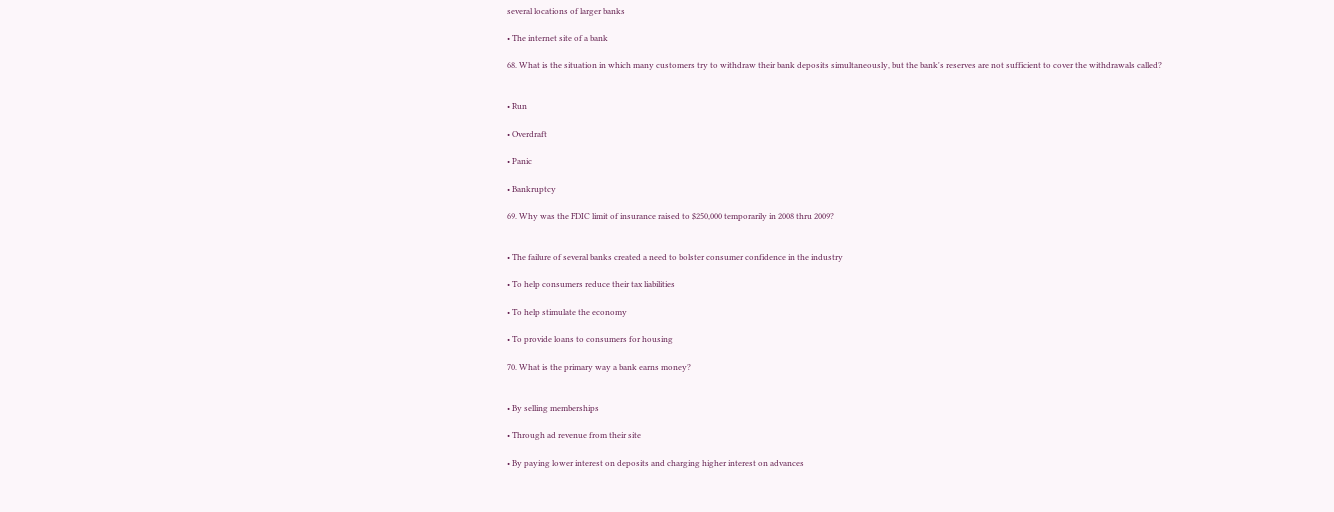several locations of larger banks

• The internet site of a bank

68. What is the situation in which many customers try to withdraw their bank deposits simultaneously, but the bank's reserves are not sufficient to cover the withdrawals called?


• Run

• Overdraft

• Panic

• Bankruptcy

69. Why was the FDIC limit of insurance raised to $250,000 temporarily in 2008 thru 2009?


• The failure of several banks created a need to bolster consumer confidence in the industry

• To help consumers reduce their tax liabilities

• To help stimulate the economy

• To provide loans to consumers for housing

70. What is the primary way a bank earns money?


• By selling memberships

• Through ad revenue from their site

• By paying lower interest on deposits and charging higher interest on advances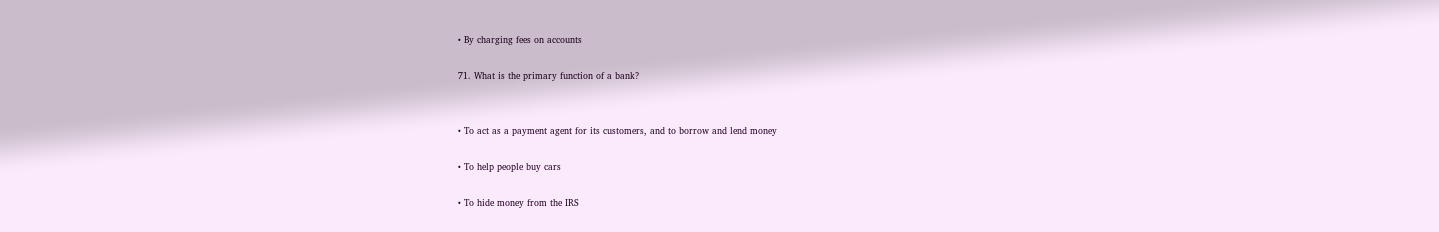• By charging fees on accounts

71. What is the primary function of a bank?


• To act as a payment agent for its customers, and to borrow and lend money

• To help people buy cars

• To hide money from the IRS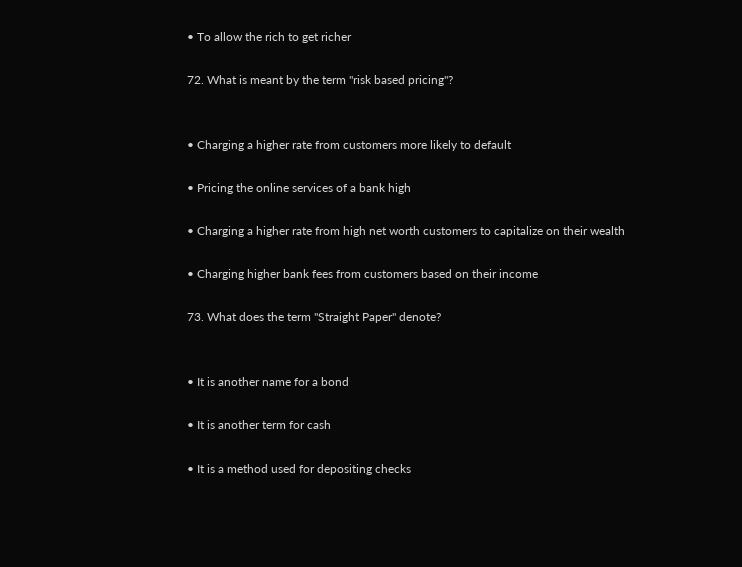• To allow the rich to get richer

72. What is meant by the term "risk based pricing"?


• Charging a higher rate from customers more likely to default

• Pricing the online services of a bank high

• Charging a higher rate from high net worth customers to capitalize on their wealth

• Charging higher bank fees from customers based on their income

73. What does the term "Straight Paper" denote?


• It is another name for a bond

• It is another term for cash

• It is a method used for depositing checks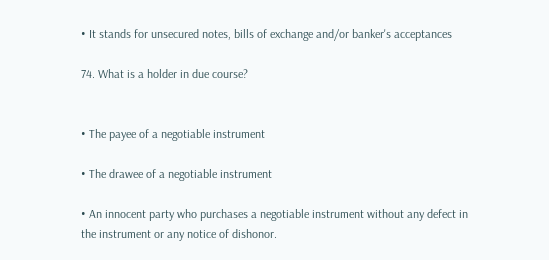• It stands for unsecured notes, bills of exchange and/or banker's acceptances

74. What is a holder in due course?


• The payee of a negotiable instrument

• The drawee of a negotiable instrument

• An innocent party who purchases a negotiable instrument without any defect in the instrument or any notice of dishonor.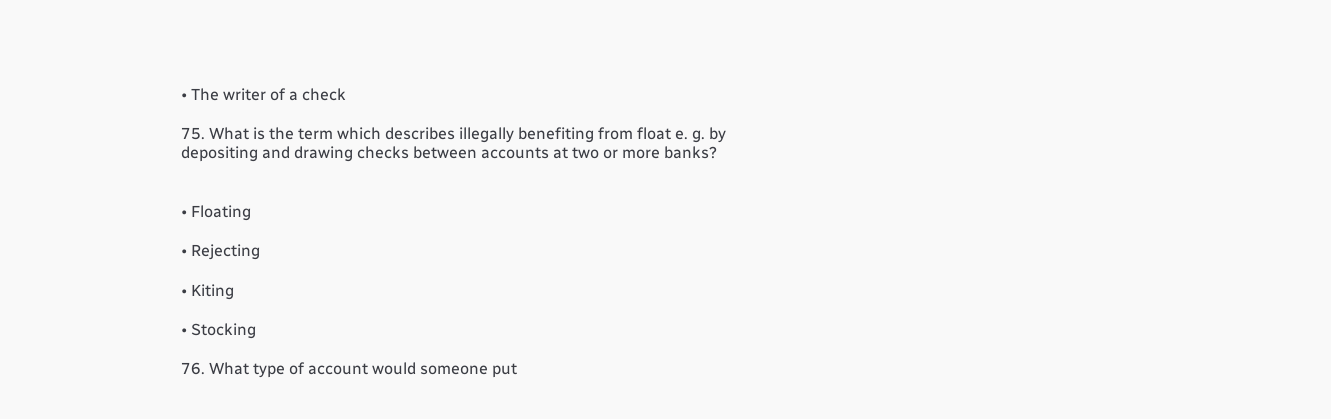• The writer of a check

75. What is the term which describes illegally benefiting from float e. g. by depositing and drawing checks between accounts at two or more banks?


• Floating

• Rejecting

• Kiting

• Stocking

76. What type of account would someone put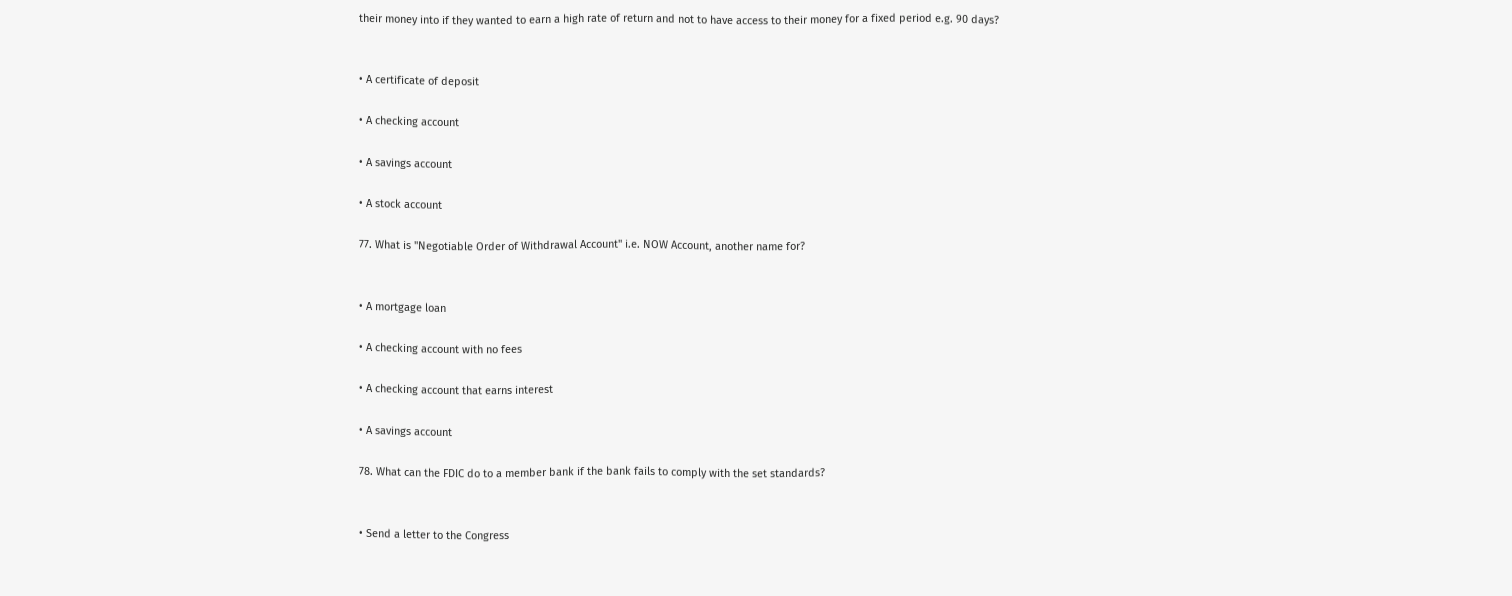their money into if they wanted to earn a high rate of return and not to have access to their money for a fixed period e.g. 90 days?


• A certificate of deposit

• A checking account

• A savings account

• A stock account

77. What is "Negotiable Order of Withdrawal Account" i.e. NOW Account, another name for?


• A mortgage loan

• A checking account with no fees

• A checking account that earns interest

• A savings account

78. What can the FDIC do to a member bank if the bank fails to comply with the set standards?


• Send a letter to the Congress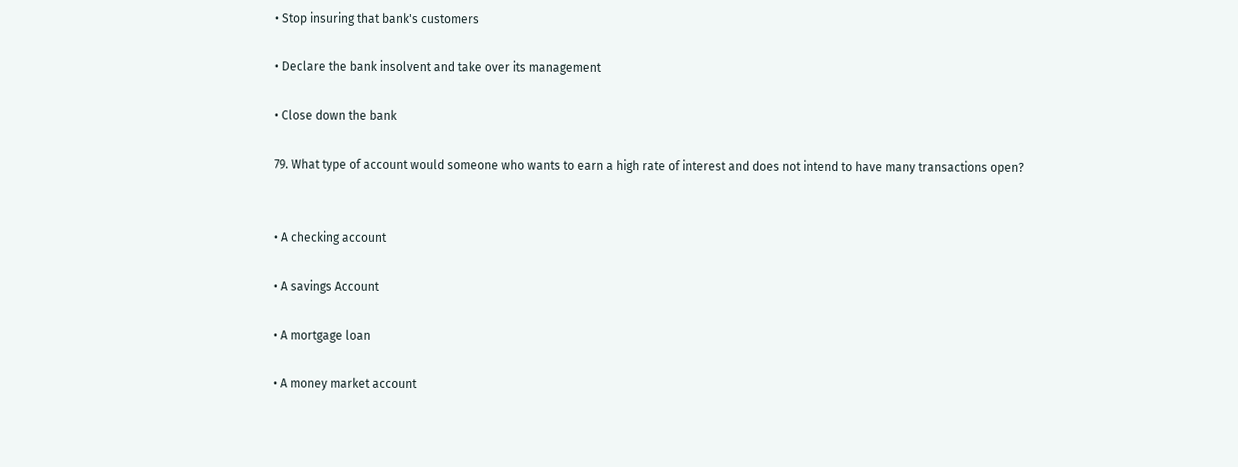• Stop insuring that bank's customers

• Declare the bank insolvent and take over its management

• Close down the bank

79. What type of account would someone who wants to earn a high rate of interest and does not intend to have many transactions open?


• A checking account

• A savings Account

• A mortgage loan

• A money market account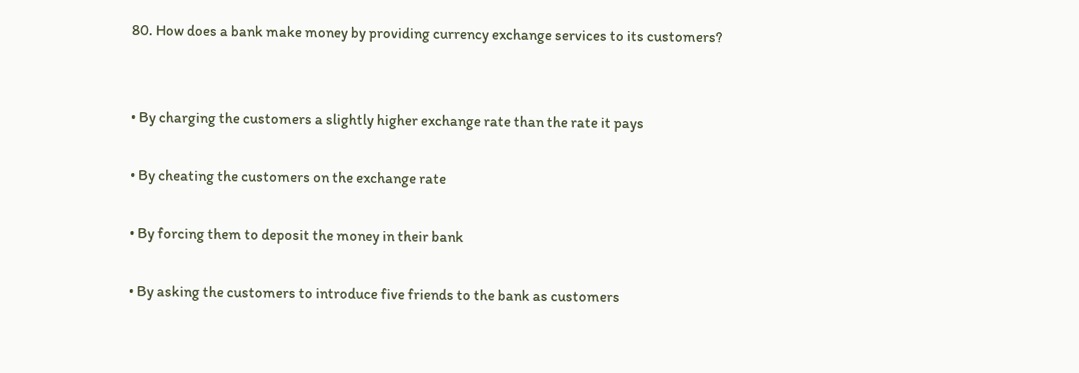80. How does a bank make money by providing currency exchange services to its customers?


• By charging the customers a slightly higher exchange rate than the rate it pays

• By cheating the customers on the exchange rate

• By forcing them to deposit the money in their bank

• By asking the customers to introduce five friends to the bank as customers